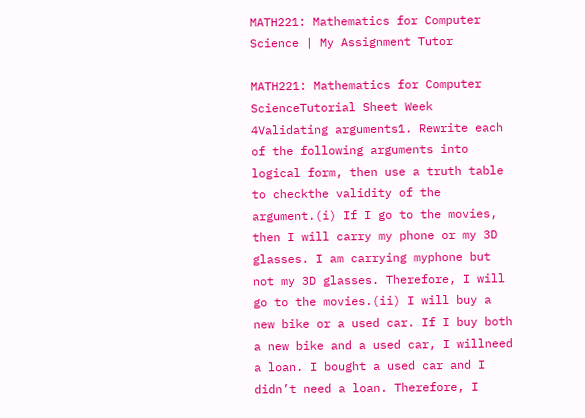MATH221: Mathematics for Computer Science | My Assignment Tutor

MATH221: Mathematics for Computer ScienceTutorial Sheet Week 4Validating arguments1. Rewrite each of the following arguments into logical form, then use a truth table to checkthe validity of the argument.(i) If I go to the movies, then I will carry my phone or my 3D glasses. I am carrying myphone but not my 3D glasses. Therefore, I will go to the movies.(ii) I will buy a new bike or a used car. If I buy both a new bike and a used car, I willneed a loan. I bought a used car and I didn’t need a loan. Therefore, I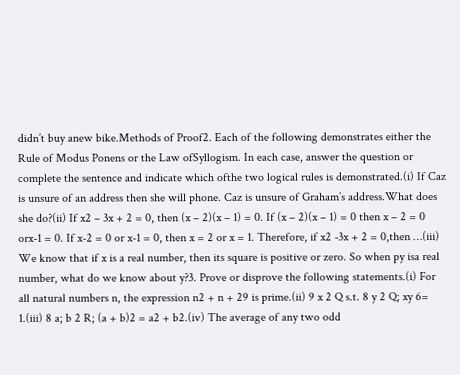didn’t buy anew bike.Methods of Proof2. Each of the following demonstrates either the Rule of Modus Ponens or the Law ofSyllogism. In each case, answer the question or complete the sentence and indicate which ofthe two logical rules is demonstrated.(i) If Caz is unsure of an address then she will phone. Caz is unsure of Graham’s address.What does she do?(ii) If x2 – 3x + 2 = 0, then (x – 2)(x – 1) = 0. If (x – 2)(x – 1) = 0 then x – 2 = 0 orx-1 = 0. If x-2 = 0 or x-1 = 0, then x = 2 or x = 1. Therefore, if x2 -3x + 2 = 0,then …(iii) We know that if x is a real number, then its square is positive or zero. So when py isa real number, what do we know about y?3. Prove or disprove the following statements.(i) For all natural numbers n, the expression n2 + n + 29 is prime.(ii) 9 x 2 Q s.t. 8 y 2 Q; xy 6= 1.(iii) 8 a; b 2 R; (a + b)2 = a2 + b2.(iv) The average of any two odd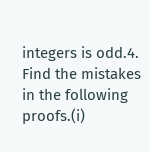integers is odd.4. Find the mistakes in the following proofs.(i)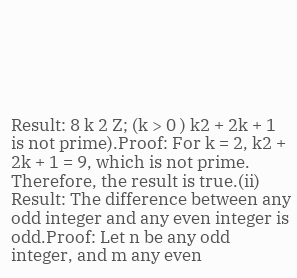Result: 8 k 2 Z; (k > 0 ) k2 + 2k + 1 is not prime).Proof: For k = 2, k2 + 2k + 1 = 9, which is not prime. Therefore, the result is true.(ii) Result: The difference between any odd integer and any even integer is odd.Proof: Let n be any odd integer, and m any even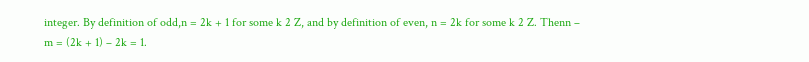integer. By definition of odd,n = 2k + 1 for some k 2 Z, and by definition of even, n = 2k for some k 2 Z. Thenn – m = (2k + 1) – 2k = 1.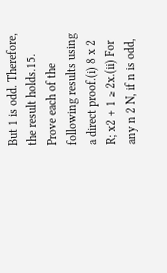But 1 is odd. Therefore, the result holds.15. Prove each of the following results using a direct proof.(i) 8 x 2 R; x2 + 1 ≥ 2x.(ii) For any n 2 N, if n is odd,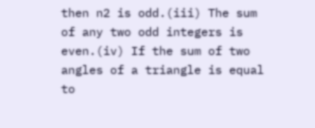then n2 is odd.(iii) The sum of any two odd integers is even.(iv) If the sum of two angles of a triangle is equal to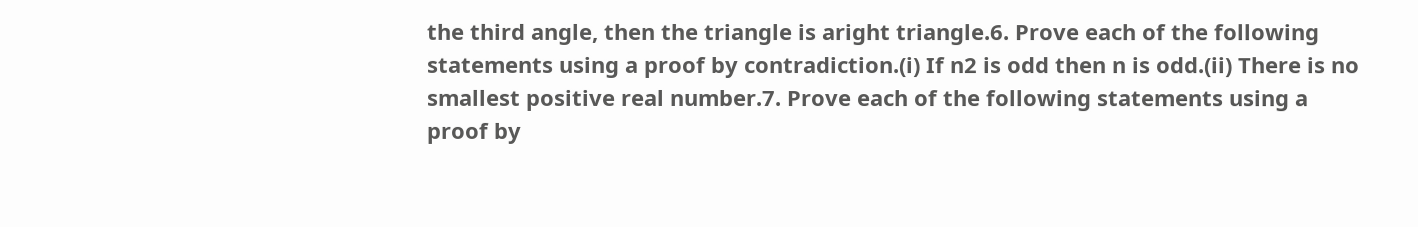the third angle, then the triangle is aright triangle.6. Prove each of the following statements using a proof by contradiction.(i) If n2 is odd then n is odd.(ii) There is no smallest positive real number.7. Prove each of the following statements using a proof by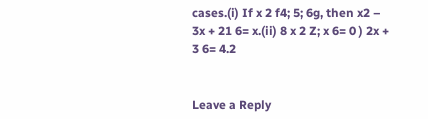cases.(i) If x 2 f4; 5; 6g, then x2 – 3x + 21 6= x.(ii) 8 x 2 Z; x 6= 0 ) 2x + 3 6= 4.2


Leave a Reply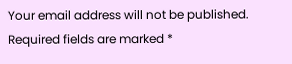Your email address will not be published. Required fields are marked *